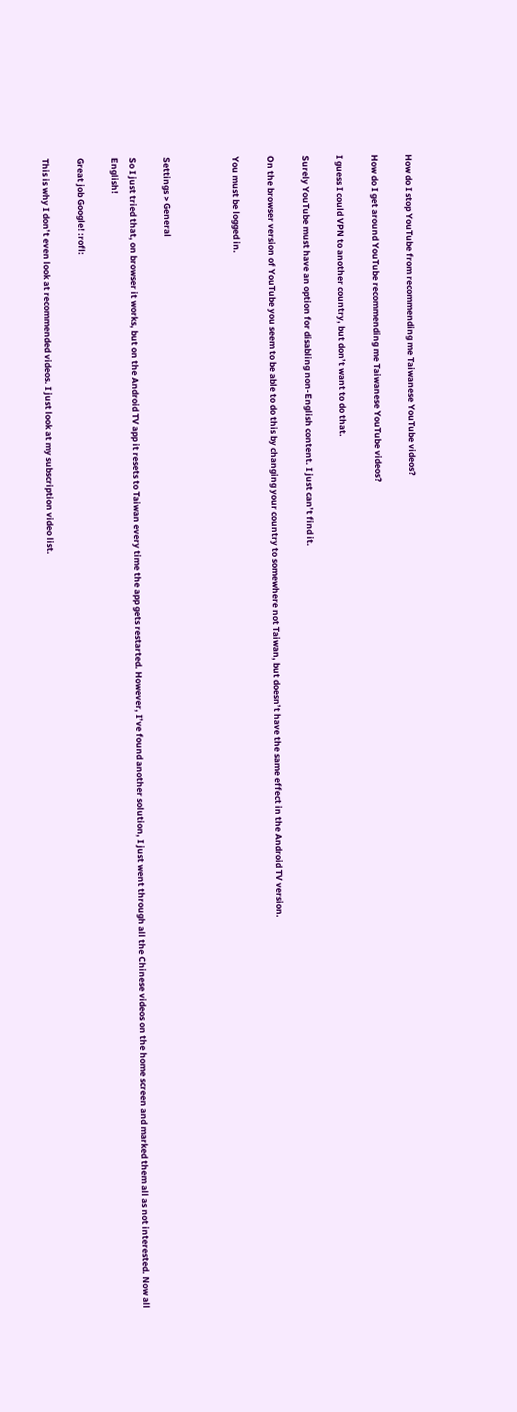How do I stop YouTube from recommending me Taiwanese YouTube videos?

How do I get around YouTube recommending me Taiwanese YouTube videos?

I guess I could VPN to another country, but don’t want to do that.

Surely YouTube must have an option for disabling non-English content. I just can’t find it.

On the browser version of YouTube you seem to be able to do this by changing your country to somewhere not Taiwan, but doesn’t have the same effect in the Android TV version.

You must be logged in.



Settings > General

So I just tried that, on browser it works, but on the Android TV app it resets to Taiwan every time the app gets restarted. However, I’ve found another solution, I just went through all the Chinese videos on the home screen and marked them all as not interested. Now all English!

Great job Google! :rofl:

This is why I don’t even look at recommended videos. I just look at my subscription video list.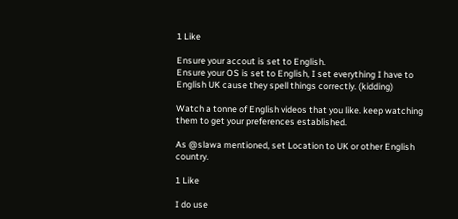1 Like

Ensure your accout is set to English.
Ensure your OS is set to English, I set everything I have to English UK cause they spell things correctly. (kidding)

Watch a tonne of English videos that you like. keep watching them to get your preferences established.

As @slawa mentioned, set Location to UK or other English country.

1 Like

I do use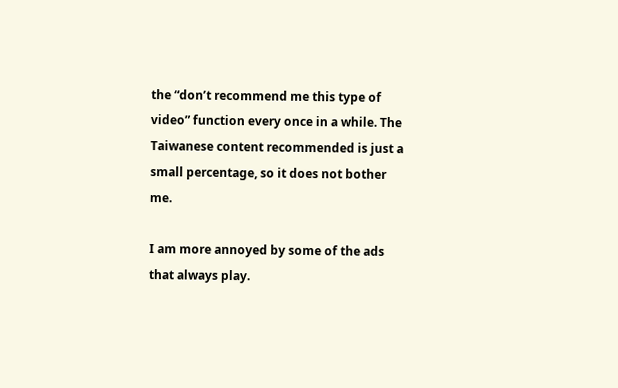the “don’t recommend me this type of video” function every once in a while. The Taiwanese content recommended is just a small percentage, so it does not bother me.

I am more annoyed by some of the ads that always play.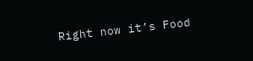Right now it’s Food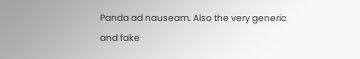Panda ad nauseam. Also the very generic and fake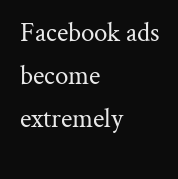Facebook ads become extremely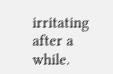irritating after a while.